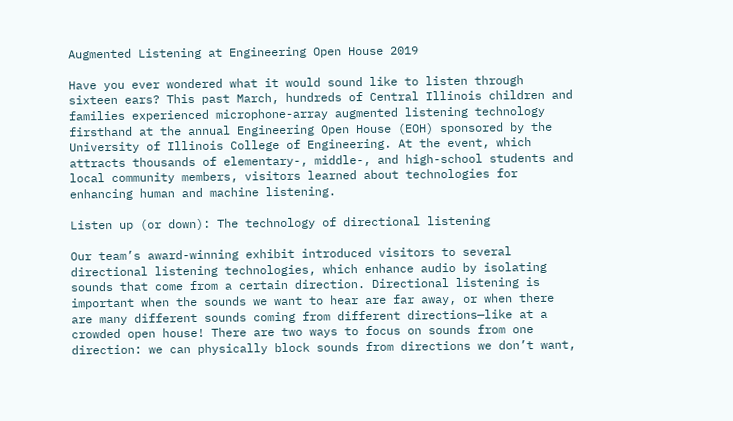Augmented Listening at Engineering Open House 2019

Have you ever wondered what it would sound like to listen through sixteen ears? This past March, hundreds of Central Illinois children and families experienced microphone-array augmented listening technology firsthand at the annual Engineering Open House (EOH) sponsored by the University of Illinois College of Engineering. At the event, which attracts thousands of elementary-, middle-, and high-school students and local community members, visitors learned about technologies for enhancing human and machine listening.

Listen up (or down): The technology of directional listening

Our team’s award-winning exhibit introduced visitors to several directional listening technologies, which enhance audio by isolating sounds that come from a certain direction. Directional listening is important when the sounds we want to hear are far away, or when there are many different sounds coming from different directions—like at a crowded open house! There are two ways to focus on sounds from one direction: we can physically block sounds from directions we don’t want,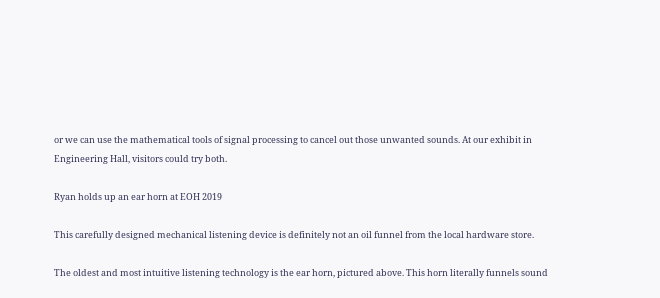or we can use the mathematical tools of signal processing to cancel out those unwanted sounds. At our exhibit in Engineering Hall, visitors could try both.

Ryan holds up an ear horn at EOH 2019

This carefully designed mechanical listening device is definitely not an oil funnel from the local hardware store.

The oldest and most intuitive listening technology is the ear horn, pictured above. This horn literally funnels sound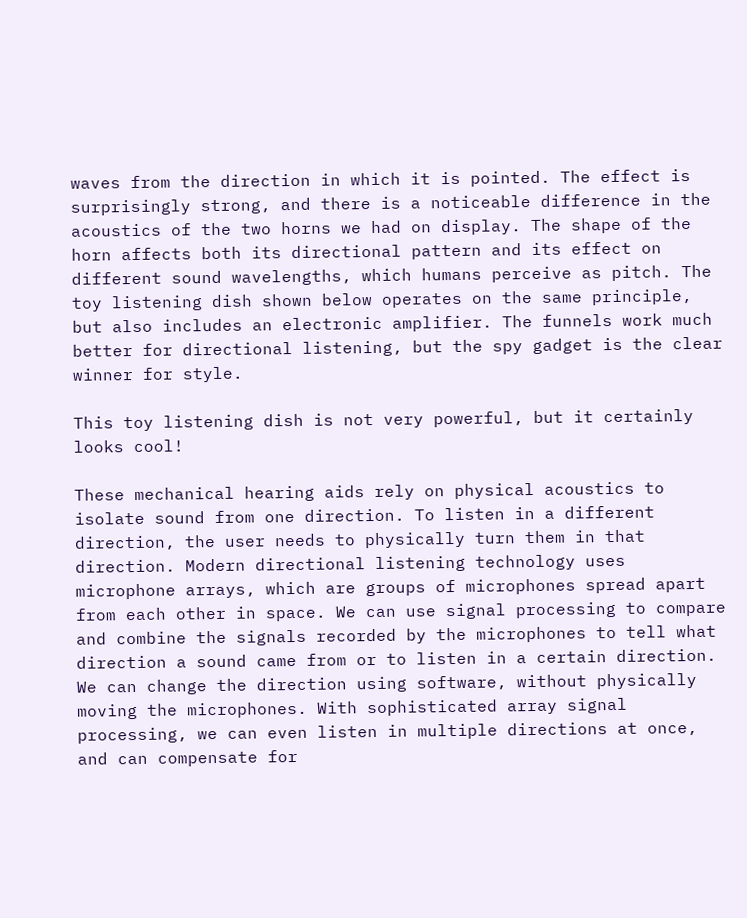waves from the direction in which it is pointed. The effect is surprisingly strong, and there is a noticeable difference in the acoustics of the two horns we had on display. The shape of the horn affects both its directional pattern and its effect on different sound wavelengths, which humans perceive as pitch. The toy listening dish shown below operates on the same principle, but also includes an electronic amplifier. The funnels work much better for directional listening, but the spy gadget is the clear winner for style.

This toy listening dish is not very powerful, but it certainly looks cool!

These mechanical hearing aids rely on physical acoustics to isolate sound from one direction. To listen in a different direction, the user needs to physically turn them in that direction. Modern directional listening technology uses microphone arrays, which are groups of microphones spread apart from each other in space. We can use signal processing to compare and combine the signals recorded by the microphones to tell what direction a sound came from or to listen in a certain direction. We can change the direction using software, without physically moving the microphones. With sophisticated array signal processing, we can even listen in multiple directions at once, and can compensate for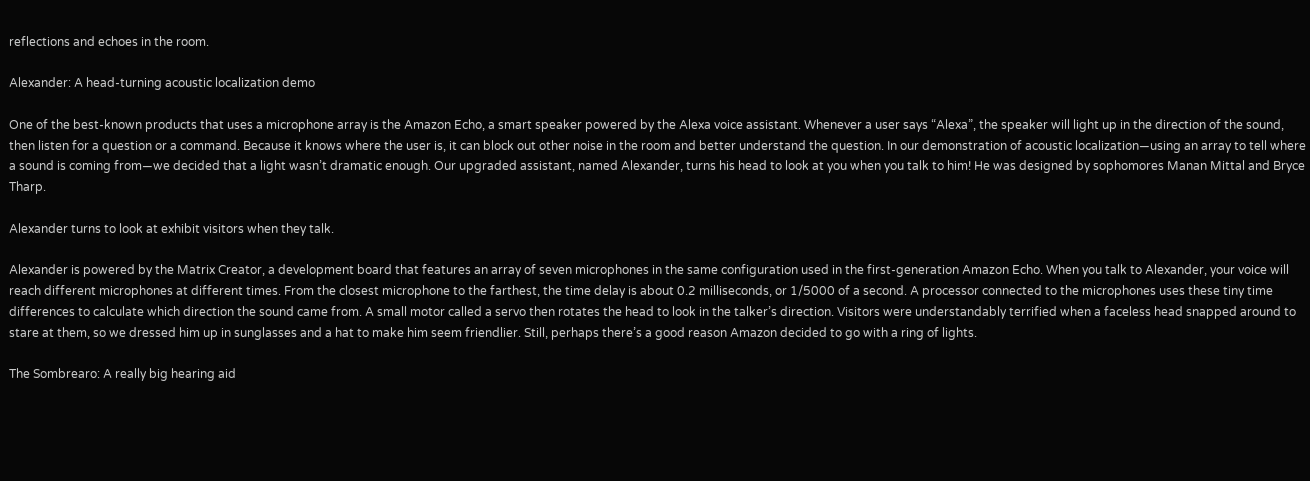reflections and echoes in the room.

Alexander: A head-turning acoustic localization demo

One of the best-known products that uses a microphone array is the Amazon Echo, a smart speaker powered by the Alexa voice assistant. Whenever a user says “Alexa”, the speaker will light up in the direction of the sound, then listen for a question or a command. Because it knows where the user is, it can block out other noise in the room and better understand the question. In our demonstration of acoustic localization—using an array to tell where a sound is coming from—we decided that a light wasn’t dramatic enough. Our upgraded assistant, named Alexander, turns his head to look at you when you talk to him! He was designed by sophomores Manan Mittal and Bryce Tharp.

Alexander turns to look at exhibit visitors when they talk.

Alexander is powered by the Matrix Creator, a development board that features an array of seven microphones in the same configuration used in the first-generation Amazon Echo. When you talk to Alexander, your voice will reach different microphones at different times. From the closest microphone to the farthest, the time delay is about 0.2 milliseconds, or 1/5000 of a second. A processor connected to the microphones uses these tiny time differences to calculate which direction the sound came from. A small motor called a servo then rotates the head to look in the talker’s direction. Visitors were understandably terrified when a faceless head snapped around to stare at them, so we dressed him up in sunglasses and a hat to make him seem friendlier. Still, perhaps there’s a good reason Amazon decided to go with a ring of lights.

The Sombrearo: A really big hearing aid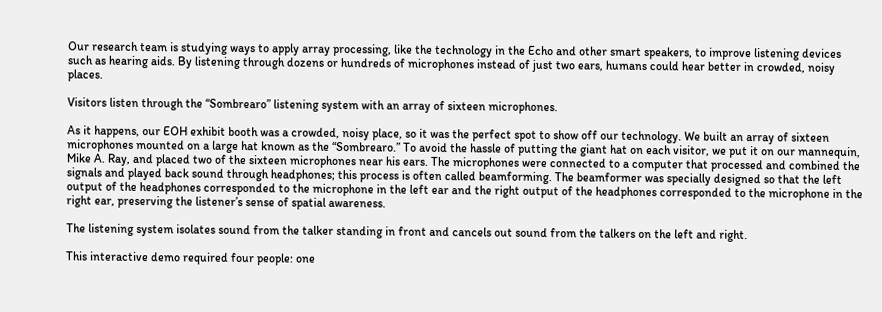Our research team is studying ways to apply array processing, like the technology in the Echo and other smart speakers, to improve listening devices such as hearing aids. By listening through dozens or hundreds of microphones instead of just two ears, humans could hear better in crowded, noisy places.

Visitors listen through the “Sombrearo” listening system with an array of sixteen microphones.

As it happens, our EOH exhibit booth was a crowded, noisy place, so it was the perfect spot to show off our technology. We built an array of sixteen microphones mounted on a large hat known as the “Sombrearo.” To avoid the hassle of putting the giant hat on each visitor, we put it on our mannequin, Mike A. Ray, and placed two of the sixteen microphones near his ears. The microphones were connected to a computer that processed and combined the signals and played back sound through headphones; this process is often called beamforming. The beamformer was specially designed so that the left output of the headphones corresponded to the microphone in the left ear and the right output of the headphones corresponded to the microphone in the right ear, preserving the listener’s sense of spatial awareness.

The listening system isolates sound from the talker standing in front and cancels out sound from the talkers on the left and right.

This interactive demo required four people: one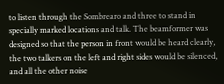to listen through the Sombrearo and three to stand in specially marked locations and talk. The beamformer was designed so that the person in front would be heard clearly, the two talkers on the left and right sides would be silenced, and all the other noise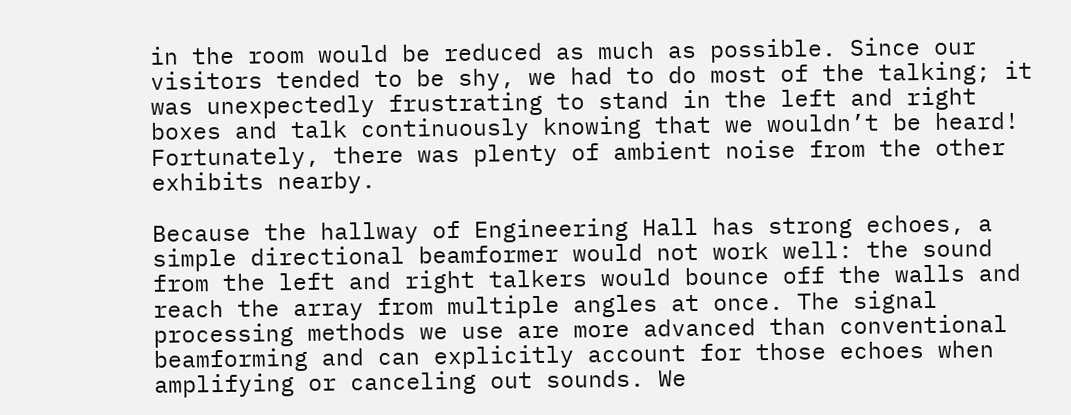in the room would be reduced as much as possible. Since our visitors tended to be shy, we had to do most of the talking; it was unexpectedly frustrating to stand in the left and right boxes and talk continuously knowing that we wouldn’t be heard! Fortunately, there was plenty of ambient noise from the other exhibits nearby.

Because the hallway of Engineering Hall has strong echoes, a simple directional beamformer would not work well: the sound from the left and right talkers would bounce off the walls and reach the array from multiple angles at once. The signal processing methods we use are more advanced than conventional beamforming and can explicitly account for those echoes when amplifying or canceling out sounds. We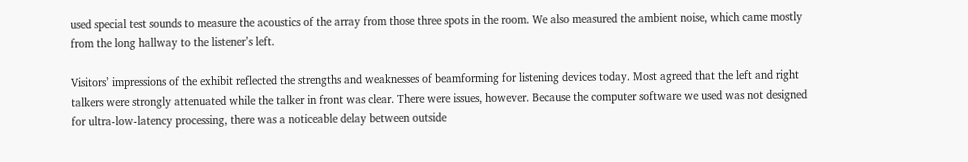used special test sounds to measure the acoustics of the array from those three spots in the room. We also measured the ambient noise, which came mostly from the long hallway to the listener’s left.

Visitors’ impressions of the exhibit reflected the strengths and weaknesses of beamforming for listening devices today. Most agreed that the left and right talkers were strongly attenuated while the talker in front was clear. There were issues, however. Because the computer software we used was not designed for ultra-low-latency processing, there was a noticeable delay between outside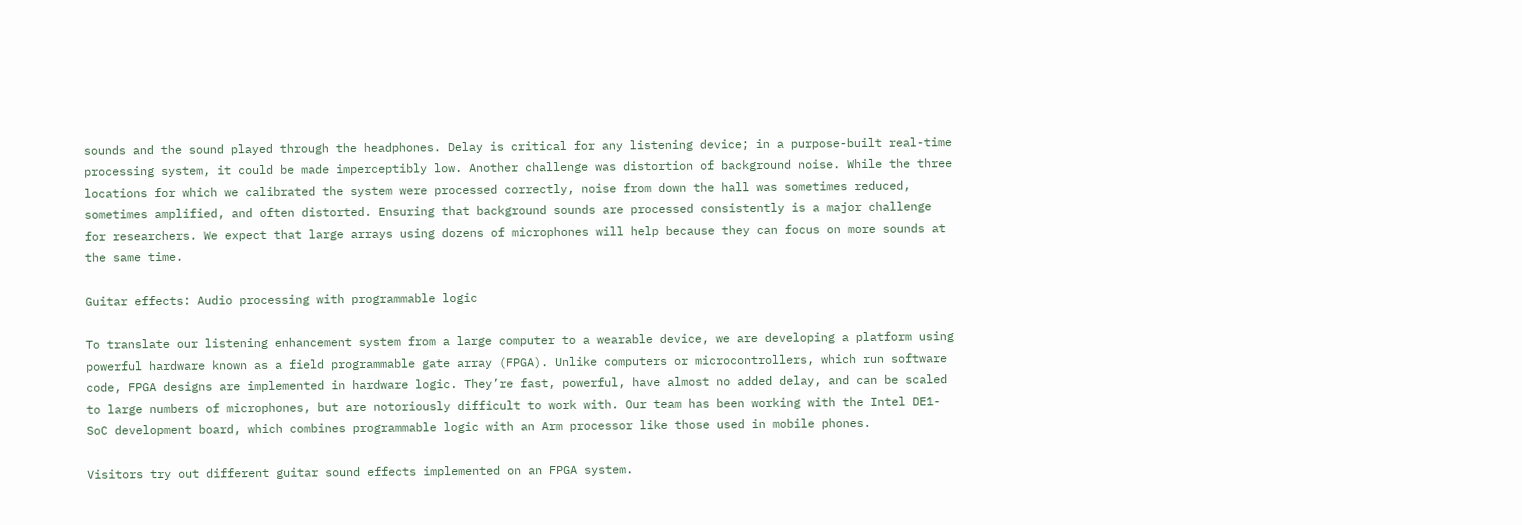sounds and the sound played through the headphones. Delay is critical for any listening device; in a purpose-built real-time processing system, it could be made imperceptibly low. Another challenge was distortion of background noise. While the three locations for which we calibrated the system were processed correctly, noise from down the hall was sometimes reduced, sometimes amplified, and often distorted. Ensuring that background sounds are processed consistently is a major challenge for researchers. We expect that large arrays using dozens of microphones will help because they can focus on more sounds at the same time.

Guitar effects: Audio processing with programmable logic

To translate our listening enhancement system from a large computer to a wearable device, we are developing a platform using powerful hardware known as a field programmable gate array (FPGA). Unlike computers or microcontrollers, which run software code, FPGA designs are implemented in hardware logic. They’re fast, powerful, have almost no added delay, and can be scaled to large numbers of microphones, but are notoriously difficult to work with. Our team has been working with the Intel DE1-SoC development board, which combines programmable logic with an Arm processor like those used in mobile phones.

Visitors try out different guitar sound effects implemented on an FPGA system.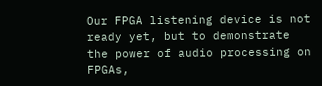Our FPGA listening device is not ready yet, but to demonstrate the power of audio processing on FPGAs,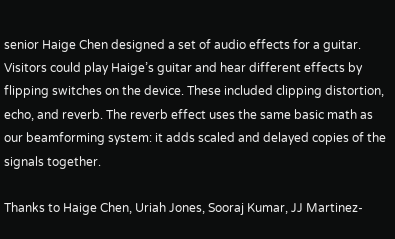senior Haige Chen designed a set of audio effects for a guitar. Visitors could play Haige’s guitar and hear different effects by flipping switches on the device. These included clipping distortion, echo, and reverb. The reverb effect uses the same basic math as our beamforming system: it adds scaled and delayed copies of the signals together.

Thanks to Haige Chen, Uriah Jones, Sooraj Kumar, JJ Martinez-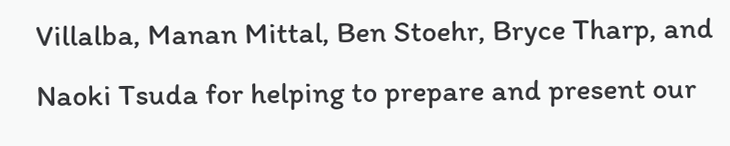Villalba, Manan Mittal, Ben Stoehr, Bryce Tharp, and Naoki Tsuda for helping to prepare and present our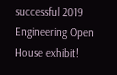successful 2019 Engineering Open House exhibit!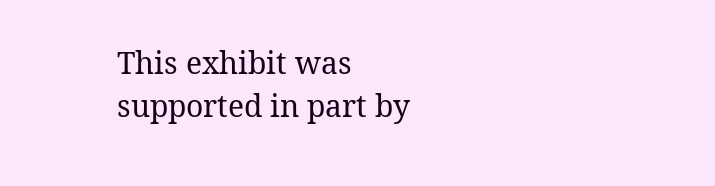This exhibit was supported in part by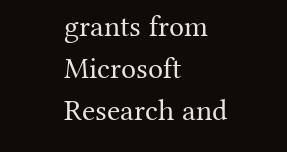grants from Microsoft Research and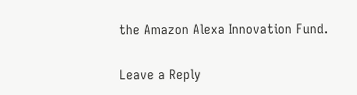the Amazon Alexa Innovation Fund.


Leave a Reply